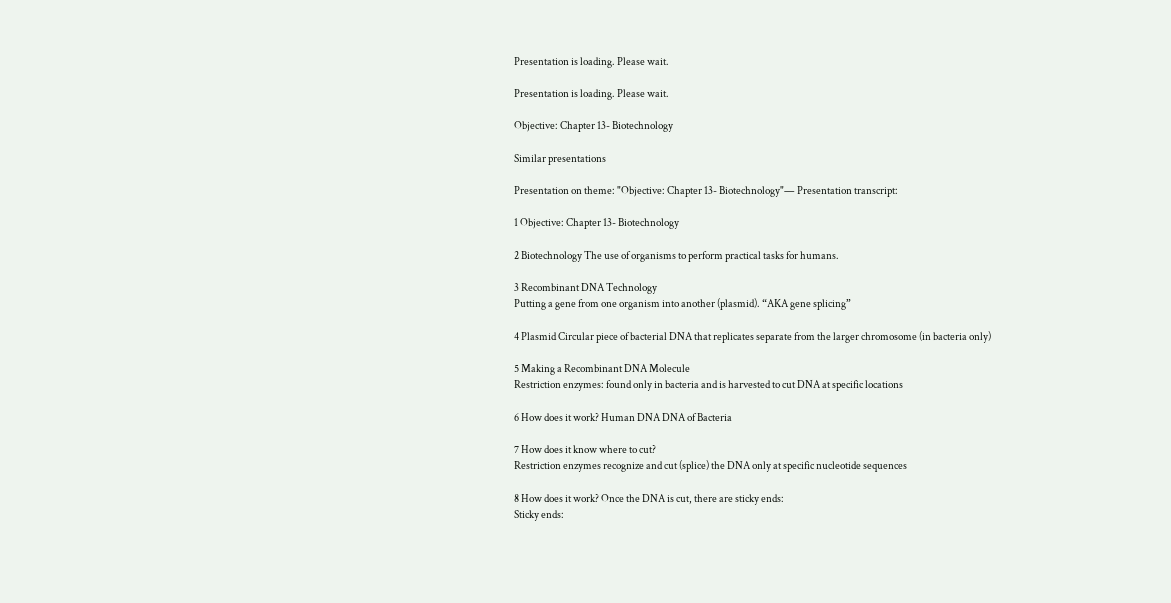Presentation is loading. Please wait.

Presentation is loading. Please wait.

Objective: Chapter 13- Biotechnology

Similar presentations

Presentation on theme: "Objective: Chapter 13- Biotechnology"— Presentation transcript:

1 Objective: Chapter 13- Biotechnology

2 Biotechnology The use of organisms to perform practical tasks for humans.

3 Recombinant DNA Technology
Putting a gene from one organism into another (plasmid). “AKA gene splicing”

4 Plasmid Circular piece of bacterial DNA that replicates separate from the larger chromosome (in bacteria only)

5 Making a Recombinant DNA Molecule
Restriction enzymes: found only in bacteria and is harvested to cut DNA at specific locations

6 How does it work? Human DNA DNA of Bacteria

7 How does it know where to cut?
Restriction enzymes recognize and cut (splice) the DNA only at specific nucleotide sequences

8 How does it work? Once the DNA is cut, there are sticky ends:
Sticky ends: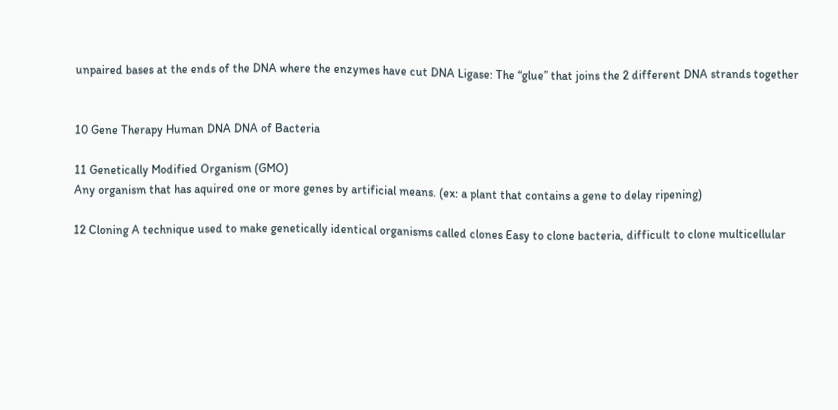unpaired bases at the ends of the DNA where the enzymes have cut DNA Ligase: The “glue” that joins the 2 different DNA strands together


10 Gene Therapy Human DNA DNA of Bacteria

11 Genetically Modified Organism (GMO)
Any organism that has aquired one or more genes by artificial means. (ex: a plant that contains a gene to delay ripening)

12 Cloning A technique used to make genetically identical organisms called clones Easy to clone bacteria, difficult to clone multicellular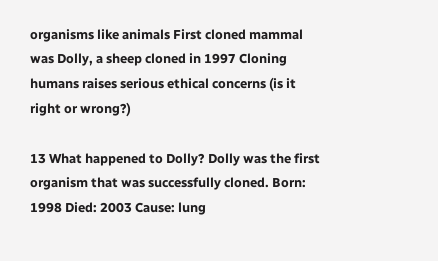organisms like animals First cloned mammal was Dolly, a sheep cloned in 1997 Cloning humans raises serious ethical concerns (is it right or wrong?)

13 What happened to Dolly? Dolly was the first organism that was successfully cloned. Born: 1998 Died: 2003 Cause: lung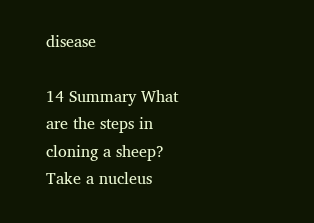disease

14 Summary What are the steps in cloning a sheep?
Take a nucleus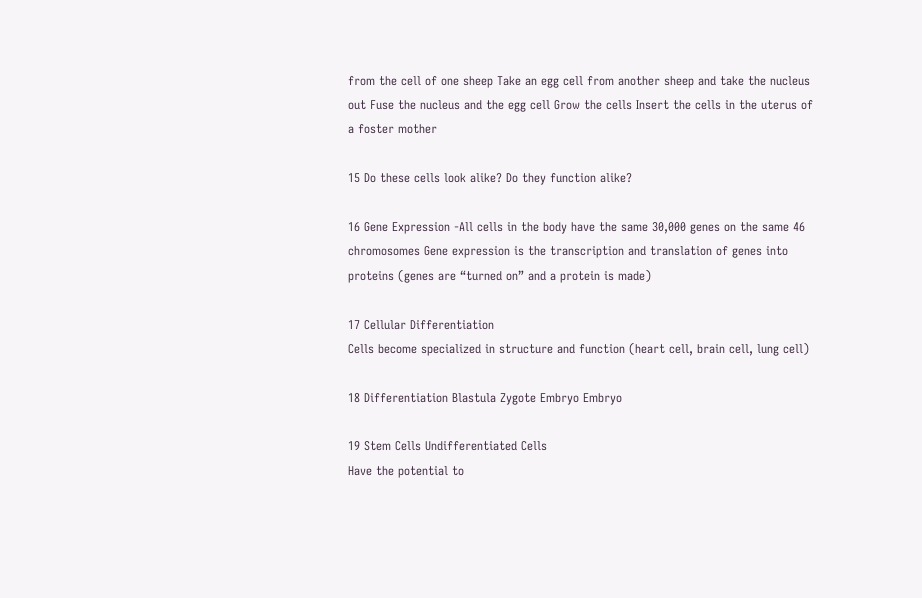from the cell of one sheep Take an egg cell from another sheep and take the nucleus out Fuse the nucleus and the egg cell Grow the cells Insert the cells in the uterus of a foster mother

15 Do these cells look alike? Do they function alike?

16 Gene Expression -All cells in the body have the same 30,000 genes on the same 46 chromosomes Gene expression is the transcription and translation of genes into proteins (genes are “turned on” and a protein is made)

17 Cellular Differentiation
Cells become specialized in structure and function (heart cell, brain cell, lung cell)

18 Differentiation Blastula Zygote Embryo Embryo

19 Stem Cells Undifferentiated Cells
Have the potential to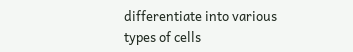differentiate into various types of cells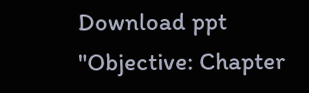Download ppt "Objective: Chapter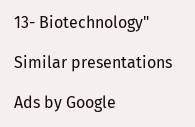13- Biotechnology"

Similar presentations

Ads by Google